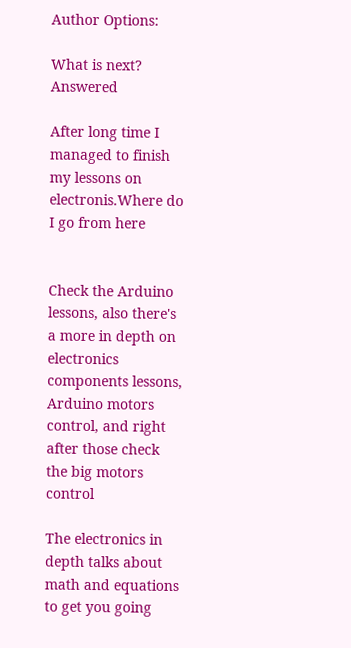Author Options:

What is next? Answered

After long time I managed to finish my lessons on electronis.Where do I go from here


Check the Arduino lessons, also there's a more in depth on electronics components lessons, Arduino motors control, and right after those check the big motors control

The electronics in depth talks about math and equations to get you going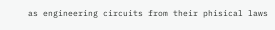as engineering circuits from their phisical laws